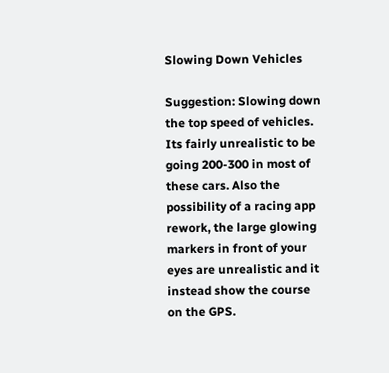Slowing Down Vehicles

Suggestion: Slowing down the top speed of vehicles. Its fairly unrealistic to be going 200-300 in most of these cars. Also the possibility of a racing app rework, the large glowing markers in front of your eyes are unrealistic and it instead show the course on the GPS.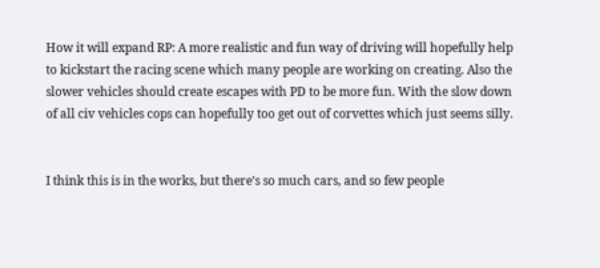How it will expand RP: A more realistic and fun way of driving will hopefully help to kickstart the racing scene which many people are working on creating. Also the slower vehicles should create escapes with PD to be more fun. With the slow down of all civ vehicles cops can hopefully too get out of corvettes which just seems silly.


I think this is in the works, but there’s so much cars, and so few people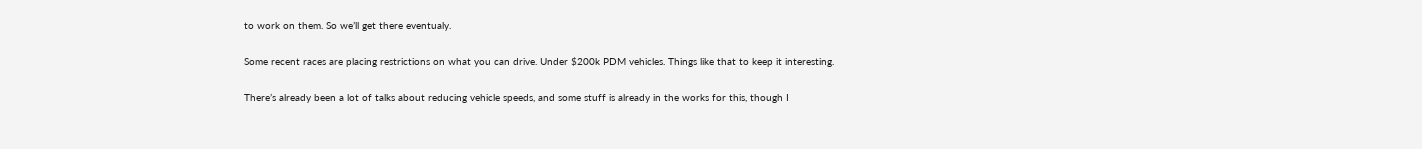to work on them. So we’ll get there eventualy.

Some recent races are placing restrictions on what you can drive. Under $200k PDM vehicles. Things like that to keep it interesting.

There’s already been a lot of talks about reducing vehicle speeds, and some stuff is already in the works for this, though I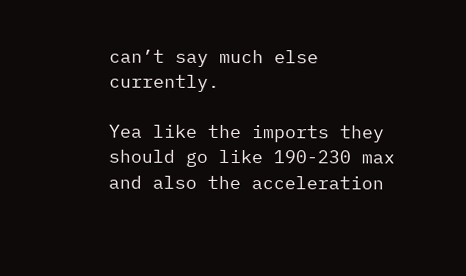can’t say much else currently.

Yea like the imports they should go like 190-230 max and also the acceleration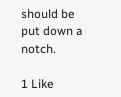should be put down a notch.

1 Like